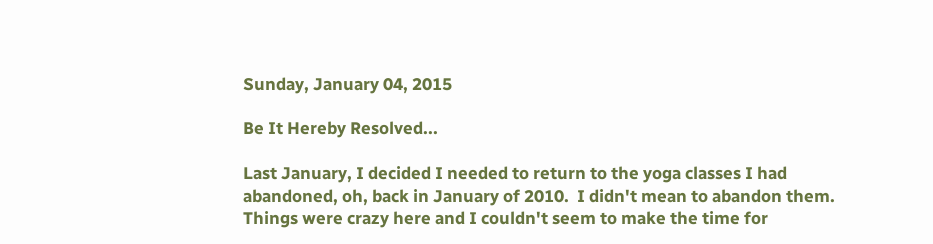Sunday, January 04, 2015

Be It Hereby Resolved...

Last January, I decided I needed to return to the yoga classes I had abandoned, oh, back in January of 2010.  I didn't mean to abandon them.  Things were crazy here and I couldn't seem to make the time for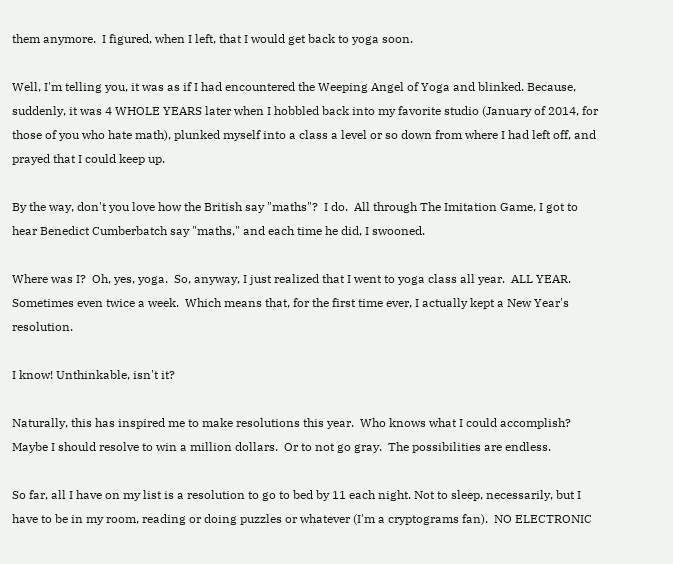them anymore.  I figured, when I left, that I would get back to yoga soon.

Well, I'm telling you, it was as if I had encountered the Weeping Angel of Yoga and blinked. Because, suddenly, it was 4 WHOLE YEARS later when I hobbled back into my favorite studio (January of 2014, for those of you who hate math), plunked myself into a class a level or so down from where I had left off, and prayed that I could keep up.

By the way, don't you love how the British say "maths"?  I do.  All through The Imitation Game, I got to hear Benedict Cumberbatch say "maths," and each time he did, I swooned.

Where was I?  Oh, yes, yoga.  So, anyway, I just realized that I went to yoga class all year.  ALL YEAR.  Sometimes even twice a week.  Which means that, for the first time ever, I actually kept a New Year's resolution.

I know! Unthinkable, isn't it?

Naturally, this has inspired me to make resolutions this year.  Who knows what I could accomplish? Maybe I should resolve to win a million dollars.  Or to not go gray.  The possibilities are endless.

So far, all I have on my list is a resolution to go to bed by 11 each night. Not to sleep, necessarily, but I have to be in my room, reading or doing puzzles or whatever (I'm a cryptograms fan).  NO ELECTRONIC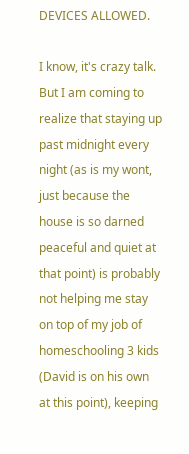DEVICES ALLOWED.

I know, it's crazy talk.  But I am coming to realize that staying up past midnight every night (as is my wont, just because the house is so darned peaceful and quiet at that point) is probably not helping me stay on top of my job of  homeschooling 3 kids (David is on his own at this point), keeping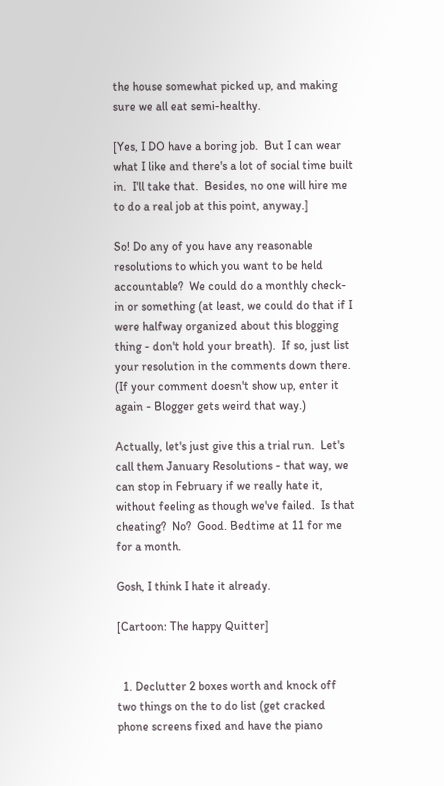the house somewhat picked up, and making sure we all eat semi-healthy.

[Yes, I DO have a boring job.  But I can wear what I like and there's a lot of social time built in.  I'll take that.  Besides, no one will hire me to do a real job at this point, anyway.]

So! Do any of you have any reasonable resolutions to which you want to be held accountable?  We could do a monthly check-in or something (at least, we could do that if I were halfway organized about this blogging thing - don't hold your breath).  If so, just list your resolution in the comments down there. (If your comment doesn't show up, enter it again - Blogger gets weird that way.)

Actually, let's just give this a trial run.  Let's call them January Resolutions - that way, we can stop in February if we really hate it, without feeling as though we've failed.  Is that cheating?  No?  Good. Bedtime at 11 for me for a month.

Gosh, I think I hate it already.

[Cartoon: The happy Quitter]


  1. Declutter 2 boxes worth and knock off two things on the to do list (get cracked phone screens fixed and have the piano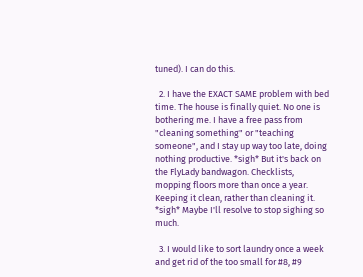tuned). I can do this.

  2. I have the EXACT SAME problem with bed time. The house is finally quiet. No one is bothering me. I have a free pass from "cleaning something" or "teaching someone", and I stay up way too late, doing nothing productive. *sigh* But it's back on the FlyLady bandwagon. Checklists, mopping floors more than once a year. Keeping it clean, rather than cleaning it. *sigh* Maybe I'll resolve to stop sighing so much.

  3. I would like to sort laundry once a week and get rid of the too small for #8, #9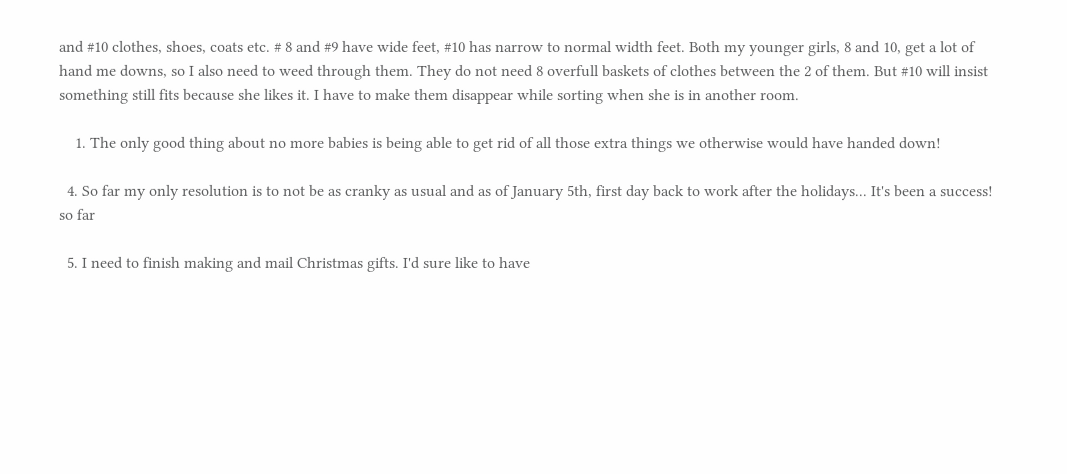and #10 clothes, shoes, coats etc. # 8 and #9 have wide feet, #10 has narrow to normal width feet. Both my younger girls, 8 and 10, get a lot of hand me downs, so I also need to weed through them. They do not need 8 overfull baskets of clothes between the 2 of them. But #10 will insist something still fits because she likes it. I have to make them disappear while sorting when she is in another room.

    1. The only good thing about no more babies is being able to get rid of all those extra things we otherwise would have handed down!

  4. So far my only resolution is to not be as cranky as usual and as of January 5th, first day back to work after the holidays... It's been a success! so far

  5. I need to finish making and mail Christmas gifts. I'd sure like to have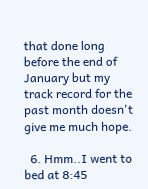that done long before the end of January but my track record for the past month doesn't give me much hope.

  6. Hmm..I went to bed at 8:45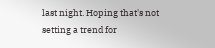last night. Hoping that's not setting a trend for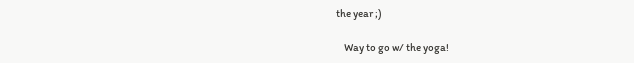the year ;)

    Way to go w/ the yoga!